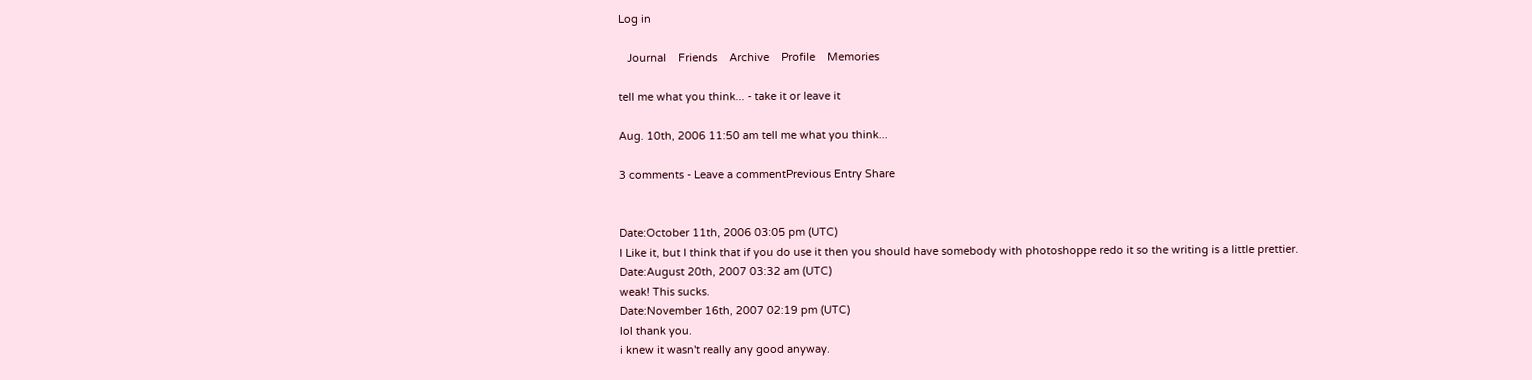Log in

   Journal    Friends    Archive    Profile    Memories

tell me what you think... - take it or leave it

Aug. 10th, 2006 11:50 am tell me what you think...

3 comments - Leave a commentPrevious Entry Share


Date:October 11th, 2006 03:05 pm (UTC)
I Like it, but I think that if you do use it then you should have somebody with photoshoppe redo it so the writing is a little prettier.
Date:August 20th, 2007 03:32 am (UTC)
weak! This sucks.
Date:November 16th, 2007 02:19 pm (UTC)
lol thank you.
i knew it wasn't really any good anyway.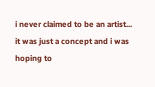i never claimed to be an artist... it was just a concept and i was hoping to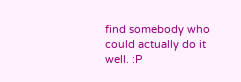find somebody who could actually do it well. :P